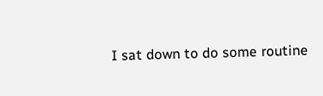I sat down to do some routine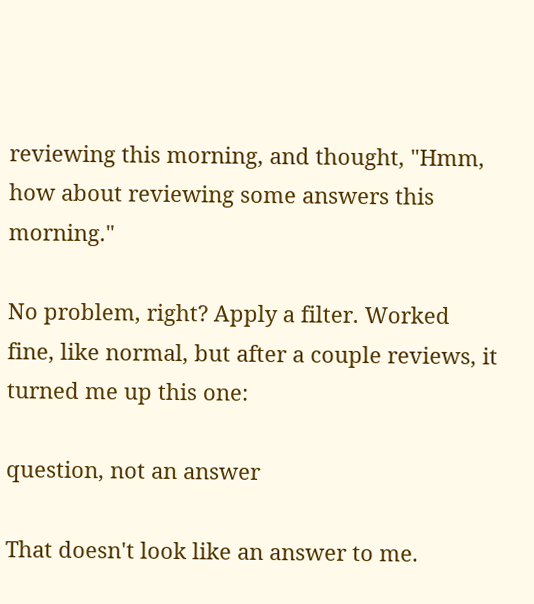reviewing this morning, and thought, "Hmm, how about reviewing some answers this morning."

No problem, right? Apply a filter. Worked fine, like normal, but after a couple reviews, it turned me up this one:

question, not an answer

That doesn't look like an answer to me.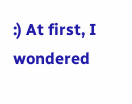:) At first, I wondered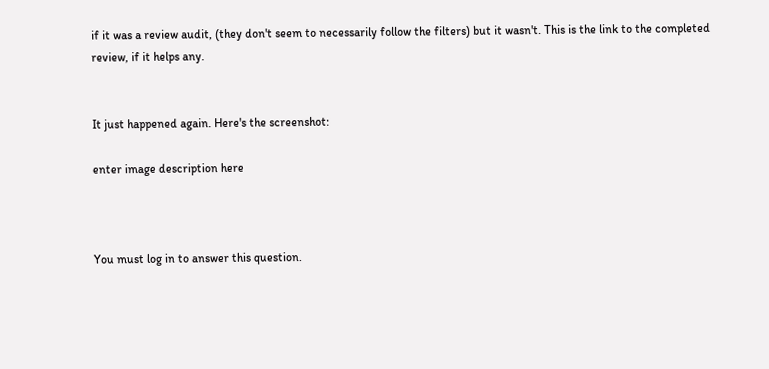if it was a review audit, (they don't seem to necessarily follow the filters) but it wasn't. This is the link to the completed review, if it helps any.


It just happened again. Here's the screenshot:

enter image description here



You must log in to answer this question.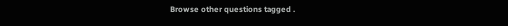Browse other questions tagged .